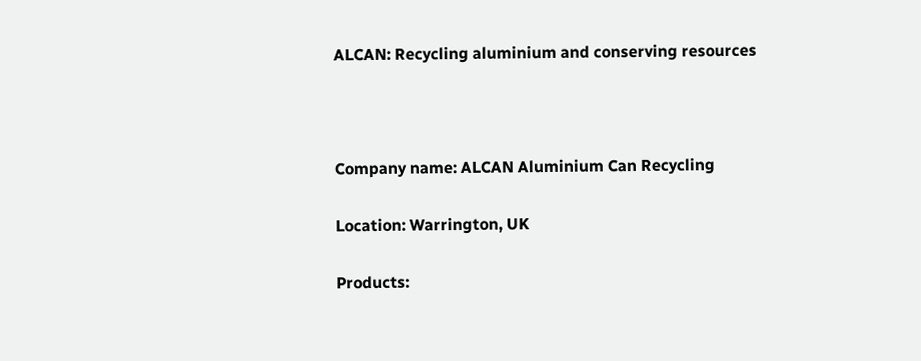ALCAN: Recycling aluminium and conserving resources



Company name: ALCAN Aluminium Can Recycling

Location: Warrington, UK

Products: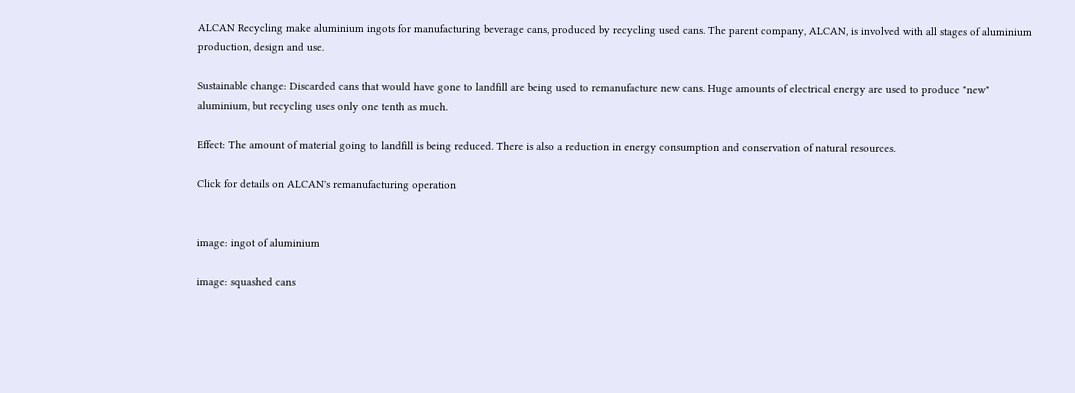ALCAN Recycling make aluminium ingots for manufacturing beverage cans, produced by recycling used cans. The parent company, ALCAN, is involved with all stages of aluminium production, design and use.

Sustainable change: Discarded cans that would have gone to landfill are being used to remanufacture new cans. Huge amounts of electrical energy are used to produce "new" aluminium, but recycling uses only one tenth as much.

Effect: The amount of material going to landfill is being reduced. There is also a reduction in energy consumption and conservation of natural resources.

Click for details on ALCAN's remanufacturing operation


image: ingot of aluminium

image: squashed cans